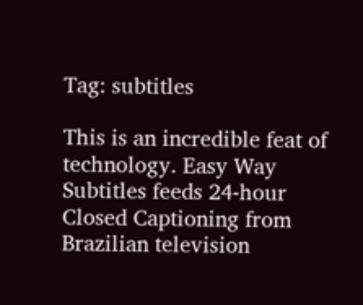Tag: subtitles

This is an incredible feat of technology. Easy Way Subtitles feeds 24-hour Closed Captioning from Brazilian television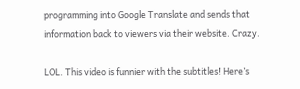programming into Google Translate and sends that information back to viewers via their website. Crazy.

LOL. This video is funnier with the subtitles! Here’s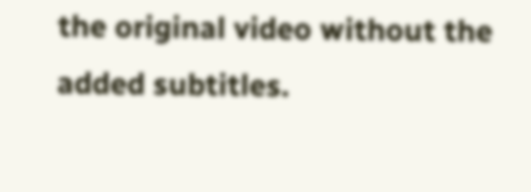the original video without the added subtitles.